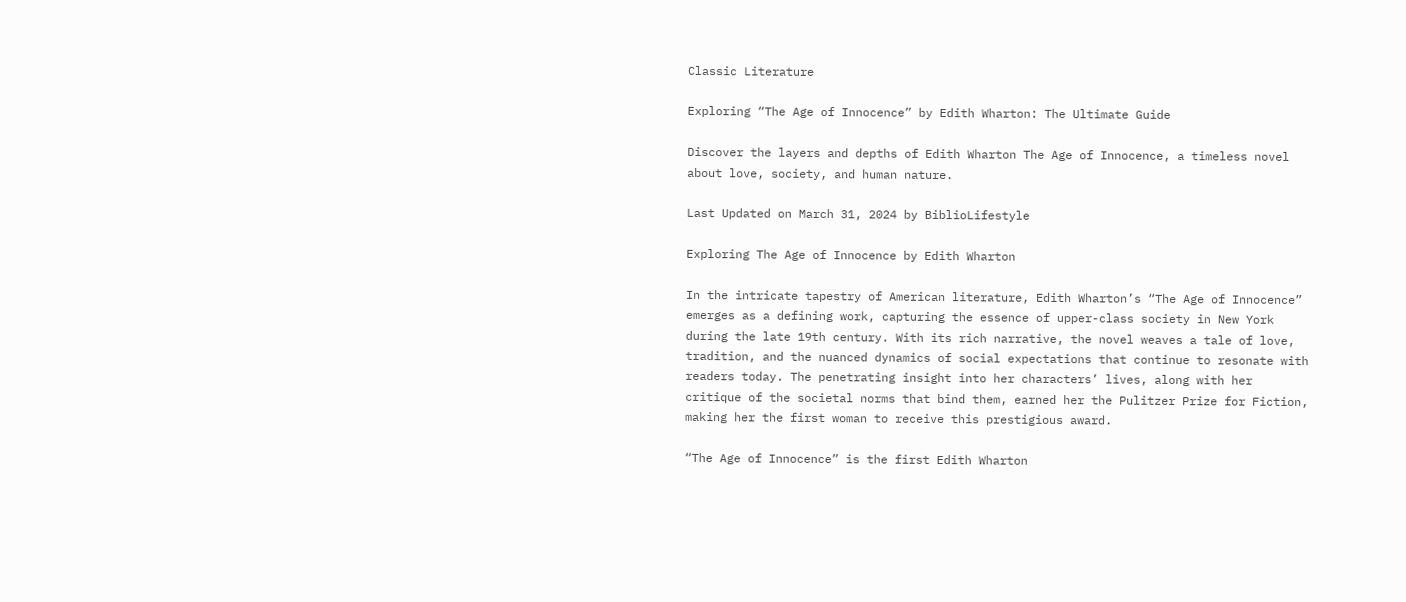Classic Literature

Exploring “The Age of Innocence” by Edith Wharton: The Ultimate Guide

Discover the layers and depths of Edith Wharton The Age of Innocence, a timeless novel about love, society, and human nature.

Last Updated on March 31, 2024 by BiblioLifestyle

Exploring The Age of Innocence by Edith Wharton

In the intricate tapestry of American literature, Edith Wharton’s “The Age of Innocence” emerges as a defining work, capturing the essence of upper-class society in New York during the late 19th century. With its rich narrative, the novel weaves a tale of love, tradition, and the nuanced dynamics of social expectations that continue to resonate with readers today. The penetrating insight into her characters’ lives, along with her critique of the societal norms that bind them, earned her the Pulitzer Prize for Fiction, making her the first woman to receive this prestigious award.

“The Age of Innocence” is the first Edith Wharton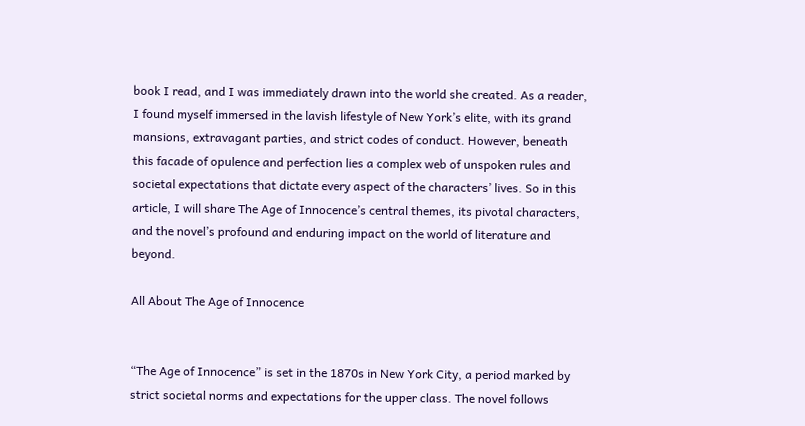book I read, and I was immediately drawn into the world she created. As a reader, I found myself immersed in the lavish lifestyle of New York’s elite, with its grand mansions, extravagant parties, and strict codes of conduct. However, beneath this facade of opulence and perfection lies a complex web of unspoken rules and societal expectations that dictate every aspect of the characters’ lives. So in this article, I will share The Age of Innocence’s central themes, its pivotal characters, and the novel’s profound and enduring impact on the world of literature and beyond.

All About The Age of Innocence


“The Age of Innocence” is set in the 1870s in New York City, a period marked by strict societal norms and expectations for the upper class. The novel follows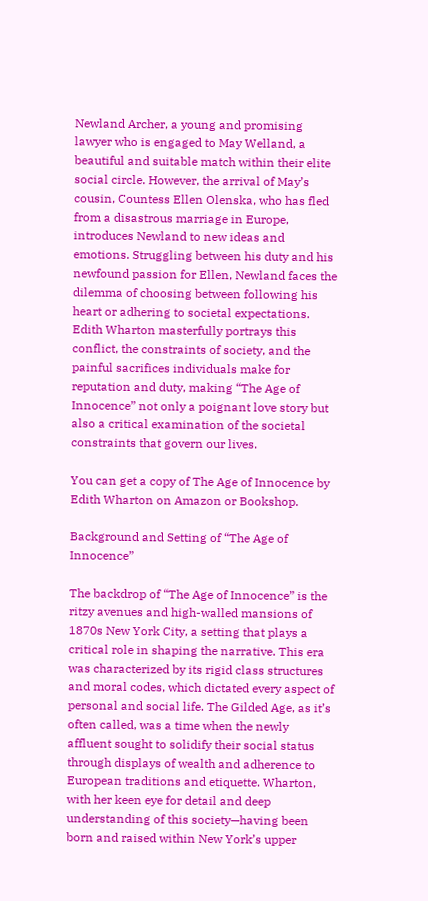Newland Archer, a young and promising lawyer who is engaged to May Welland, a beautiful and suitable match within their elite social circle. However, the arrival of May’s cousin, Countess Ellen Olenska, who has fled from a disastrous marriage in Europe, introduces Newland to new ideas and emotions. Struggling between his duty and his newfound passion for Ellen, Newland faces the dilemma of choosing between following his heart or adhering to societal expectations. Edith Wharton masterfully portrays this conflict, the constraints of society, and the painful sacrifices individuals make for reputation and duty, making “The Age of Innocence” not only a poignant love story but also a critical examination of the societal constraints that govern our lives.

You can get a copy of The Age of Innocence by Edith Wharton on Amazon or Bookshop.

Background and Setting of “The Age of Innocence”

The backdrop of “The Age of Innocence” is the ritzy avenues and high-walled mansions of 1870s New York City, a setting that plays a critical role in shaping the narrative. This era was characterized by its rigid class structures and moral codes, which dictated every aspect of personal and social life. The Gilded Age, as it’s often called, was a time when the newly affluent sought to solidify their social status through displays of wealth and adherence to European traditions and etiquette. Wharton, with her keen eye for detail and deep understanding of this society—having been born and raised within New York’s upper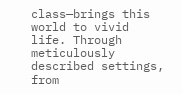class—brings this world to vivid life. Through meticulously described settings, from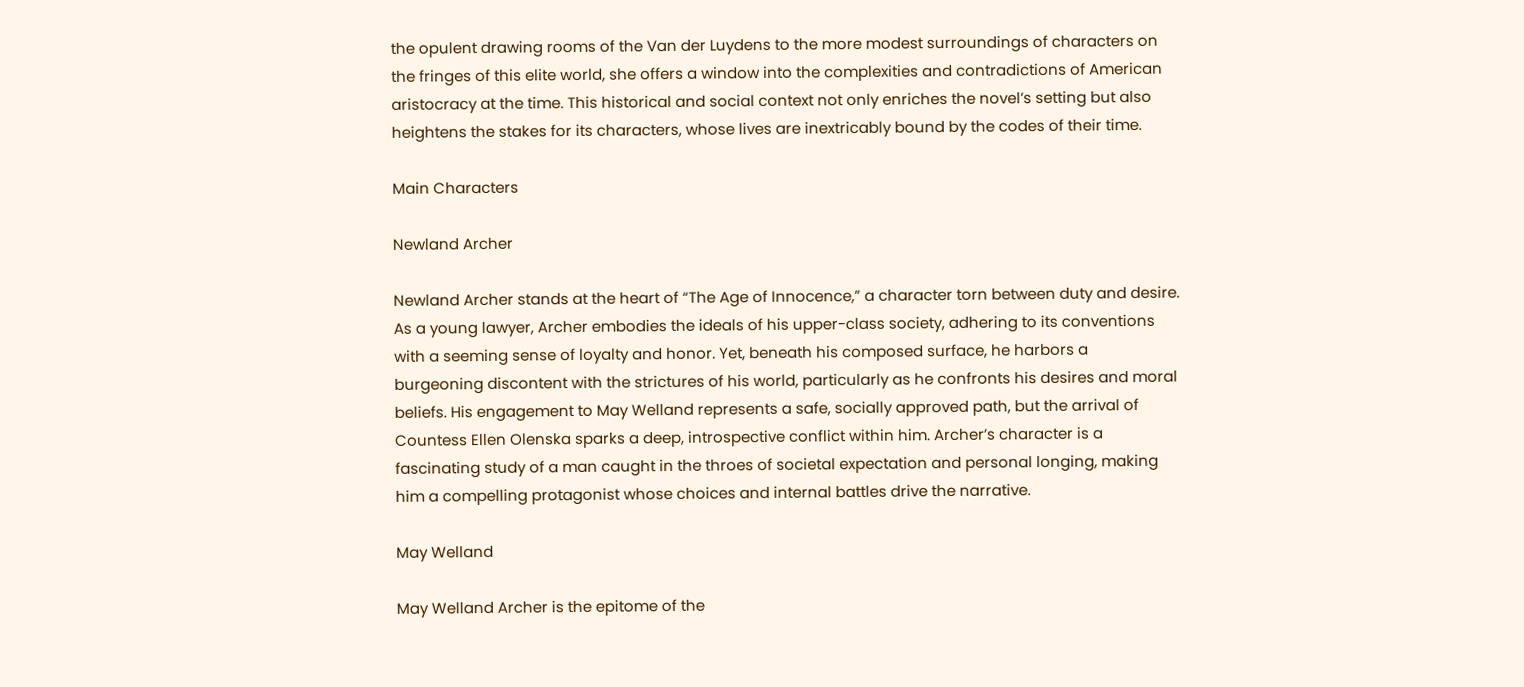the opulent drawing rooms of the Van der Luydens to the more modest surroundings of characters on the fringes of this elite world, she offers a window into the complexities and contradictions of American aristocracy at the time. This historical and social context not only enriches the novel’s setting but also heightens the stakes for its characters, whose lives are inextricably bound by the codes of their time.

Main Characters

Newland Archer

Newland Archer stands at the heart of “The Age of Innocence,” a character torn between duty and desire. As a young lawyer, Archer embodies the ideals of his upper-class society, adhering to its conventions with a seeming sense of loyalty and honor. Yet, beneath his composed surface, he harbors a burgeoning discontent with the strictures of his world, particularly as he confronts his desires and moral beliefs. His engagement to May Welland represents a safe, socially approved path, but the arrival of Countess Ellen Olenska sparks a deep, introspective conflict within him. Archer’s character is a fascinating study of a man caught in the throes of societal expectation and personal longing, making him a compelling protagonist whose choices and internal battles drive the narrative.

May Welland

May Welland Archer is the epitome of the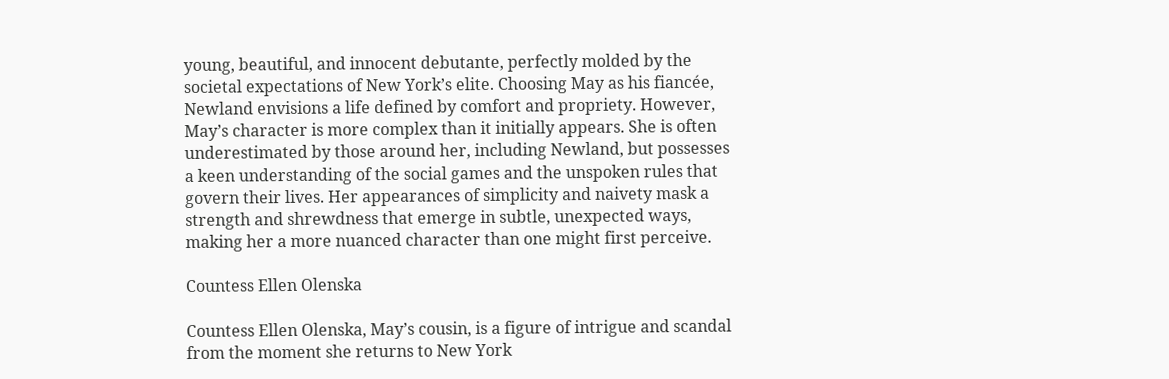young, beautiful, and innocent debutante, perfectly molded by the societal expectations of New York’s elite. Choosing May as his fiancée, Newland envisions a life defined by comfort and propriety. However, May’s character is more complex than it initially appears. She is often underestimated by those around her, including Newland, but possesses a keen understanding of the social games and the unspoken rules that govern their lives. Her appearances of simplicity and naivety mask a strength and shrewdness that emerge in subtle, unexpected ways, making her a more nuanced character than one might first perceive.

Countess Ellen Olenska

Countess Ellen Olenska, May’s cousin, is a figure of intrigue and scandal from the moment she returns to New York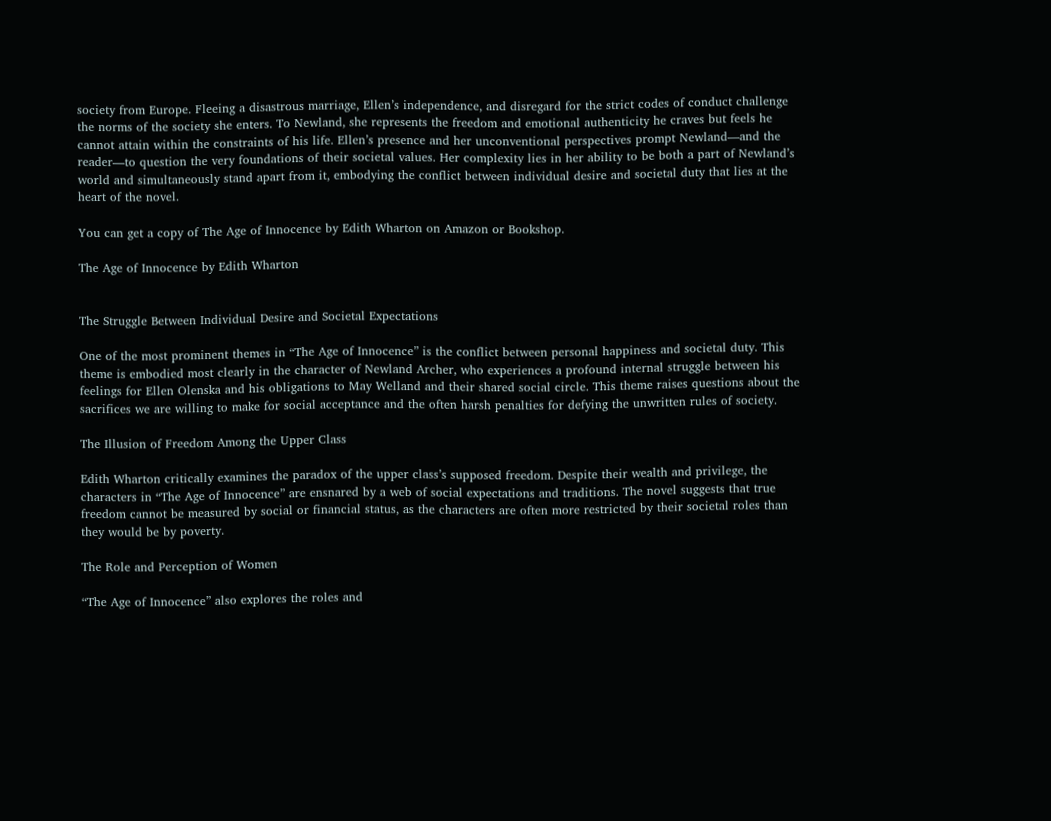society from Europe. Fleeing a disastrous marriage, Ellen’s independence, and disregard for the strict codes of conduct challenge the norms of the society she enters. To Newland, she represents the freedom and emotional authenticity he craves but feels he cannot attain within the constraints of his life. Ellen’s presence and her unconventional perspectives prompt Newland—and the reader—to question the very foundations of their societal values. Her complexity lies in her ability to be both a part of Newland’s world and simultaneously stand apart from it, embodying the conflict between individual desire and societal duty that lies at the heart of the novel.

You can get a copy of The Age of Innocence by Edith Wharton on Amazon or Bookshop.

The Age of Innocence by Edith Wharton


The Struggle Between Individual Desire and Societal Expectations

One of the most prominent themes in “The Age of Innocence” is the conflict between personal happiness and societal duty. This theme is embodied most clearly in the character of Newland Archer, who experiences a profound internal struggle between his feelings for Ellen Olenska and his obligations to May Welland and their shared social circle. This theme raises questions about the sacrifices we are willing to make for social acceptance and the often harsh penalties for defying the unwritten rules of society.

The Illusion of Freedom Among the Upper Class

Edith Wharton critically examines the paradox of the upper class’s supposed freedom. Despite their wealth and privilege, the characters in “The Age of Innocence” are ensnared by a web of social expectations and traditions. The novel suggests that true freedom cannot be measured by social or financial status, as the characters are often more restricted by their societal roles than they would be by poverty.

The Role and Perception of Women

“The Age of Innocence” also explores the roles and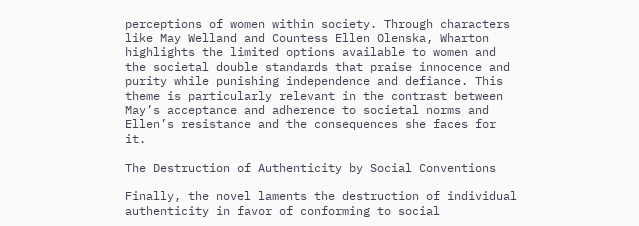perceptions of women within society. Through characters like May Welland and Countess Ellen Olenska, Wharton highlights the limited options available to women and the societal double standards that praise innocence and purity while punishing independence and defiance. This theme is particularly relevant in the contrast between May’s acceptance and adherence to societal norms and Ellen’s resistance and the consequences she faces for it.

The Destruction of Authenticity by Social Conventions

Finally, the novel laments the destruction of individual authenticity in favor of conforming to social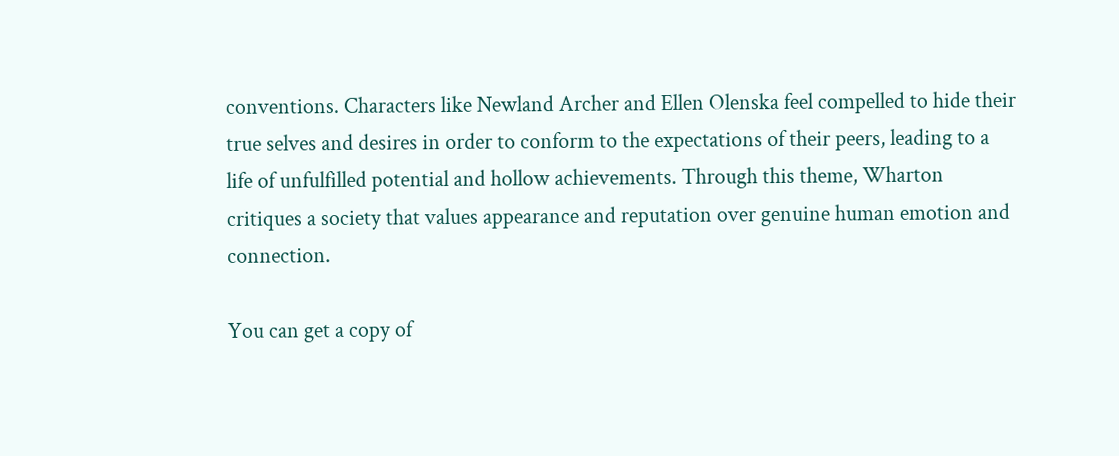conventions. Characters like Newland Archer and Ellen Olenska feel compelled to hide their true selves and desires in order to conform to the expectations of their peers, leading to a life of unfulfilled potential and hollow achievements. Through this theme, Wharton critiques a society that values appearance and reputation over genuine human emotion and connection.

You can get a copy of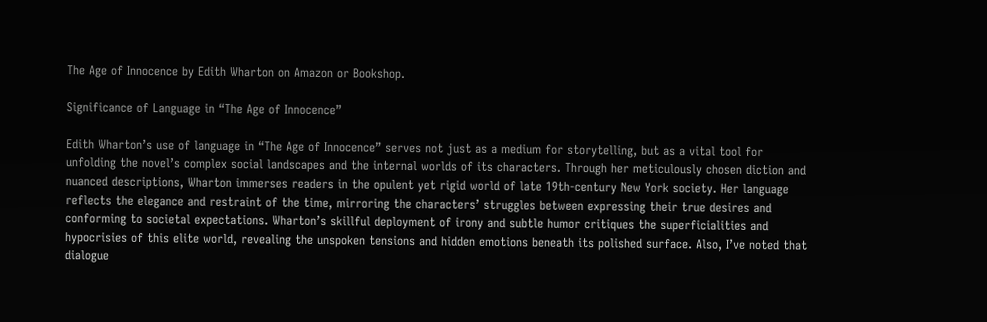The Age of Innocence by Edith Wharton on Amazon or Bookshop.

Significance of Language in “The Age of Innocence”

Edith Wharton’s use of language in “The Age of Innocence” serves not just as a medium for storytelling, but as a vital tool for unfolding the novel’s complex social landscapes and the internal worlds of its characters. Through her meticulously chosen diction and nuanced descriptions, Wharton immerses readers in the opulent yet rigid world of late 19th-century New York society. Her language reflects the elegance and restraint of the time, mirroring the characters’ struggles between expressing their true desires and conforming to societal expectations. Wharton’s skillful deployment of irony and subtle humor critiques the superficialities and hypocrisies of this elite world, revealing the unspoken tensions and hidden emotions beneath its polished surface. Also, I’ve noted that dialogue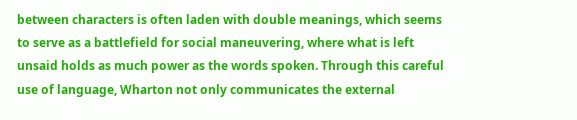between characters is often laden with double meanings, which seems to serve as a battlefield for social maneuvering, where what is left unsaid holds as much power as the words spoken. Through this careful use of language, Wharton not only communicates the external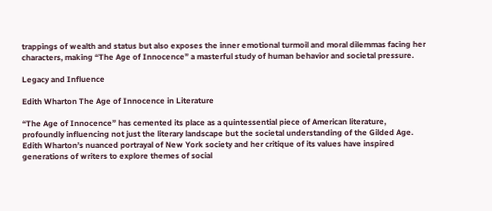trappings of wealth and status but also exposes the inner emotional turmoil and moral dilemmas facing her characters, making “The Age of Innocence” a masterful study of human behavior and societal pressure.

Legacy and Influence

Edith Wharton The Age of Innocence in Literature

“The Age of Innocence” has cemented its place as a quintessential piece of American literature, profoundly influencing not just the literary landscape but the societal understanding of the Gilded Age. Edith Wharton’s nuanced portrayal of New York society and her critique of its values have inspired generations of writers to explore themes of social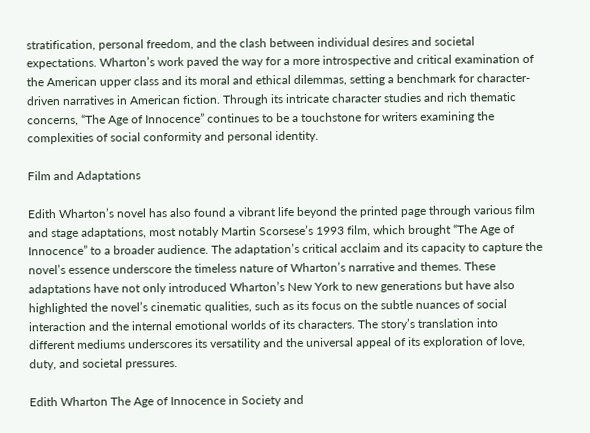stratification, personal freedom, and the clash between individual desires and societal expectations. Wharton’s work paved the way for a more introspective and critical examination of the American upper class and its moral and ethical dilemmas, setting a benchmark for character-driven narratives in American fiction. Through its intricate character studies and rich thematic concerns, “The Age of Innocence” continues to be a touchstone for writers examining the complexities of social conformity and personal identity.

Film and Adaptations

Edith Wharton’s novel has also found a vibrant life beyond the printed page through various film and stage adaptations, most notably Martin Scorsese’s 1993 film, which brought “The Age of Innocence” to a broader audience. The adaptation’s critical acclaim and its capacity to capture the novel’s essence underscore the timeless nature of Wharton’s narrative and themes. These adaptations have not only introduced Wharton’s New York to new generations but have also highlighted the novel’s cinematic qualities, such as its focus on the subtle nuances of social interaction and the internal emotional worlds of its characters. The story’s translation into different mediums underscores its versatility and the universal appeal of its exploration of love, duty, and societal pressures.

Edith Wharton The Age of Innocence in Society and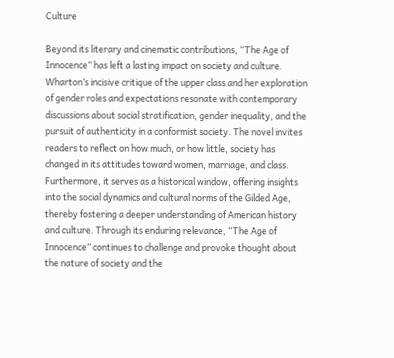Culture

Beyond its literary and cinematic contributions, “The Age of Innocence” has left a lasting impact on society and culture. Wharton’s incisive critique of the upper class and her exploration of gender roles and expectations resonate with contemporary discussions about social stratification, gender inequality, and the pursuit of authenticity in a conformist society. The novel invites readers to reflect on how much, or how little, society has changed in its attitudes toward women, marriage, and class. Furthermore, it serves as a historical window, offering insights into the social dynamics and cultural norms of the Gilded Age, thereby fostering a deeper understanding of American history and culture. Through its enduring relevance, “The Age of Innocence” continues to challenge and provoke thought about the nature of society and the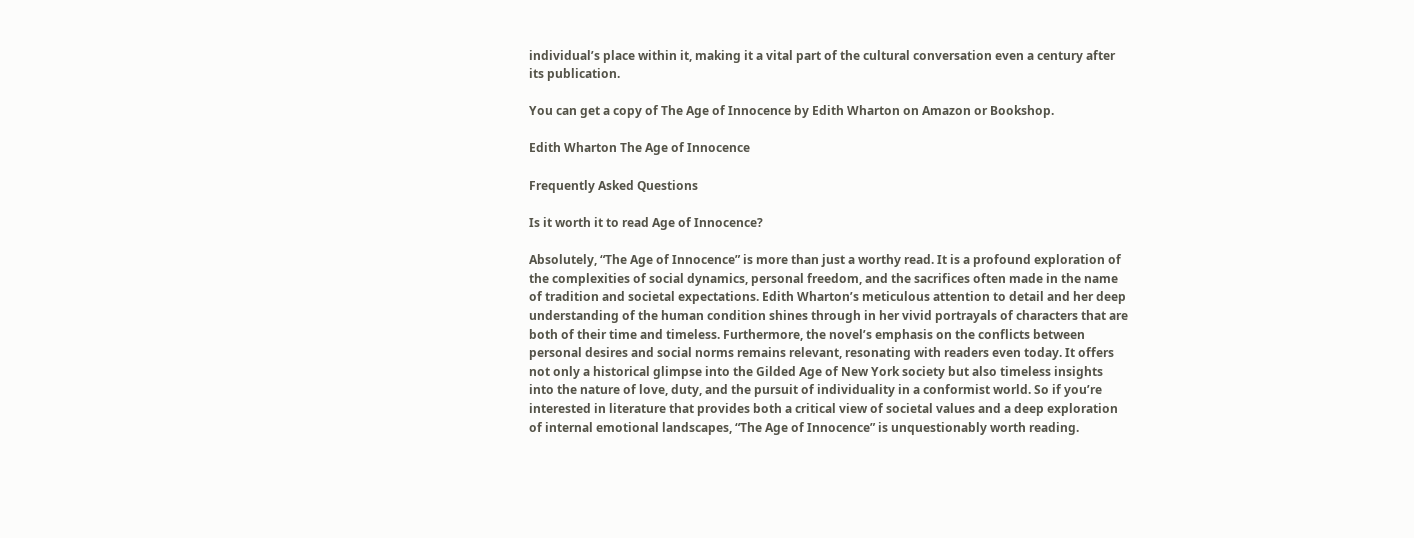individual’s place within it, making it a vital part of the cultural conversation even a century after its publication.

You can get a copy of The Age of Innocence by Edith Wharton on Amazon or Bookshop.

Edith Wharton The Age of Innocence

Frequently Asked Questions

Is it worth it to read Age of Innocence?

Absolutely, “The Age of Innocence” is more than just a worthy read. It is a profound exploration of the complexities of social dynamics, personal freedom, and the sacrifices often made in the name of tradition and societal expectations. Edith Wharton’s meticulous attention to detail and her deep understanding of the human condition shines through in her vivid portrayals of characters that are both of their time and timeless. Furthermore, the novel’s emphasis on the conflicts between personal desires and social norms remains relevant, resonating with readers even today. It offers not only a historical glimpse into the Gilded Age of New York society but also timeless insights into the nature of love, duty, and the pursuit of individuality in a conformist world. So if you’re interested in literature that provides both a critical view of societal values and a deep exploration of internal emotional landscapes, “The Age of Innocence” is unquestionably worth reading.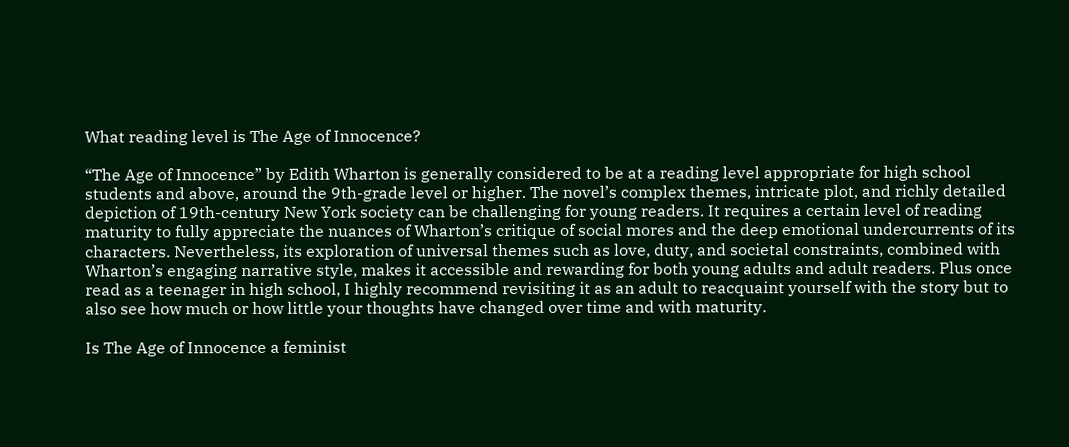What reading level is The Age of Innocence?

“The Age of Innocence” by Edith Wharton is generally considered to be at a reading level appropriate for high school students and above, around the 9th-grade level or higher. The novel’s complex themes, intricate plot, and richly detailed depiction of 19th-century New York society can be challenging for young readers. It requires a certain level of reading maturity to fully appreciate the nuances of Wharton’s critique of social mores and the deep emotional undercurrents of its characters. Nevertheless, its exploration of universal themes such as love, duty, and societal constraints, combined with Wharton’s engaging narrative style, makes it accessible and rewarding for both young adults and adult readers. Plus once read as a teenager in high school, I highly recommend revisiting it as an adult to reacquaint yourself with the story but to also see how much or how little your thoughts have changed over time and with maturity.

Is The Age of Innocence a feminist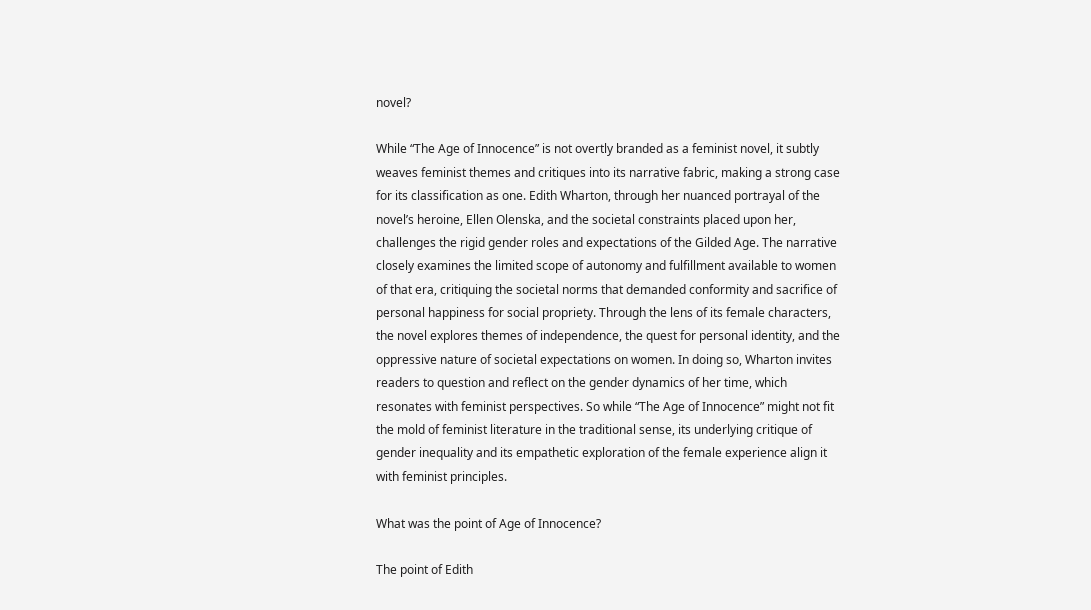novel?

While “The Age of Innocence” is not overtly branded as a feminist novel, it subtly weaves feminist themes and critiques into its narrative fabric, making a strong case for its classification as one. Edith Wharton, through her nuanced portrayal of the novel’s heroine, Ellen Olenska, and the societal constraints placed upon her, challenges the rigid gender roles and expectations of the Gilded Age. The narrative closely examines the limited scope of autonomy and fulfillment available to women of that era, critiquing the societal norms that demanded conformity and sacrifice of personal happiness for social propriety. Through the lens of its female characters, the novel explores themes of independence, the quest for personal identity, and the oppressive nature of societal expectations on women. In doing so, Wharton invites readers to question and reflect on the gender dynamics of her time, which resonates with feminist perspectives. So while “The Age of Innocence” might not fit the mold of feminist literature in the traditional sense, its underlying critique of gender inequality and its empathetic exploration of the female experience align it with feminist principles.

What was the point of Age of Innocence?

The point of Edith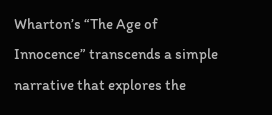Wharton’s “The Age of Innocence” transcends a simple narrative that explores the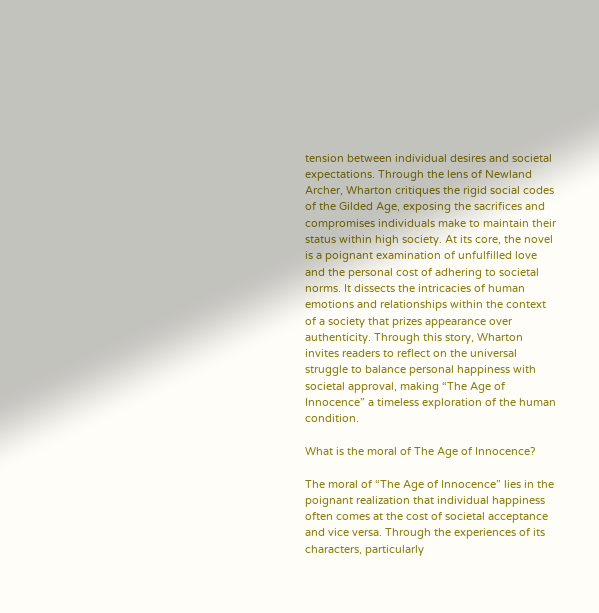tension between individual desires and societal expectations. Through the lens of Newland Archer, Wharton critiques the rigid social codes of the Gilded Age, exposing the sacrifices and compromises individuals make to maintain their status within high society. At its core, the novel is a poignant examination of unfulfilled love and the personal cost of adhering to societal norms. It dissects the intricacies of human emotions and relationships within the context of a society that prizes appearance over authenticity. Through this story, Wharton invites readers to reflect on the universal struggle to balance personal happiness with societal approval, making “The Age of Innocence” a timeless exploration of the human condition.

What is the moral of The Age of Innocence?

The moral of “The Age of Innocence” lies in the poignant realization that individual happiness often comes at the cost of societal acceptance and vice versa. Through the experiences of its characters, particularly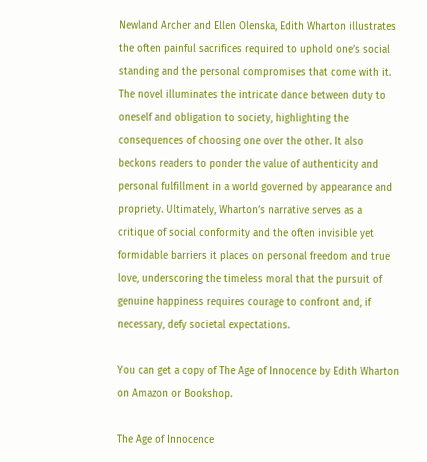Newland Archer and Ellen Olenska, Edith Wharton illustrates the often painful sacrifices required to uphold one’s social standing and the personal compromises that come with it. The novel illuminates the intricate dance between duty to oneself and obligation to society, highlighting the consequences of choosing one over the other. It also beckons readers to ponder the value of authenticity and personal fulfillment in a world governed by appearance and propriety. Ultimately, Wharton’s narrative serves as a critique of social conformity and the often invisible yet formidable barriers it places on personal freedom and true love, underscoring the timeless moral that the pursuit of genuine happiness requires courage to confront and, if necessary, defy societal expectations.

You can get a copy of The Age of Innocence by Edith Wharton on Amazon or Bookshop.

The Age of Innocence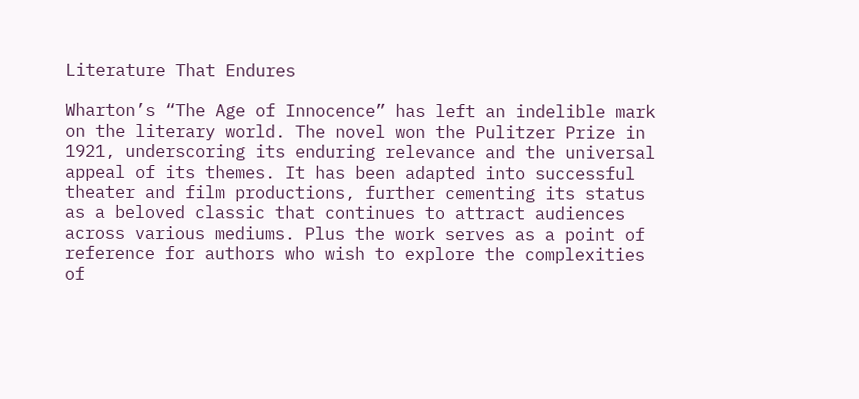Literature That Endures

Wharton’s “The Age of Innocence” has left an indelible mark on the literary world. The novel won the Pulitzer Prize in 1921, underscoring its enduring relevance and the universal appeal of its themes. It has been adapted into successful theater and film productions, further cementing its status as a beloved classic that continues to attract audiences across various mediums. Plus the work serves as a point of reference for authors who wish to explore the complexities of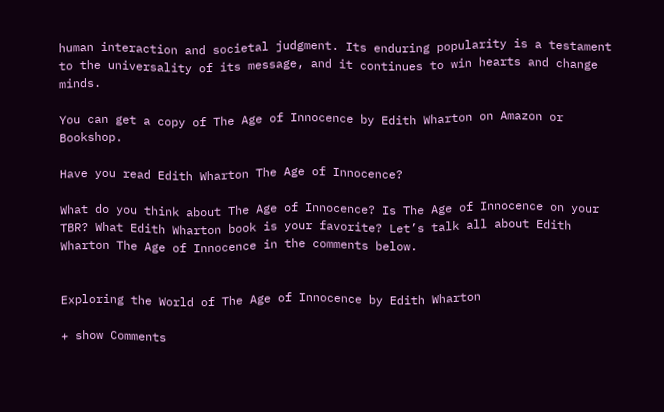human interaction and societal judgment. Its enduring popularity is a testament to the universality of its message, and it continues to win hearts and change minds.

You can get a copy of The Age of Innocence by Edith Wharton on Amazon or Bookshop.

Have you read Edith Wharton The Age of Innocence?

What do you think about The Age of Innocence? Is The Age of Innocence on your TBR? What Edith Wharton book is your favorite? Let’s talk all about Edith Wharton The Age of Innocence in the comments below.


Exploring the World of The Age of Innocence by Edith Wharton

+ show Comments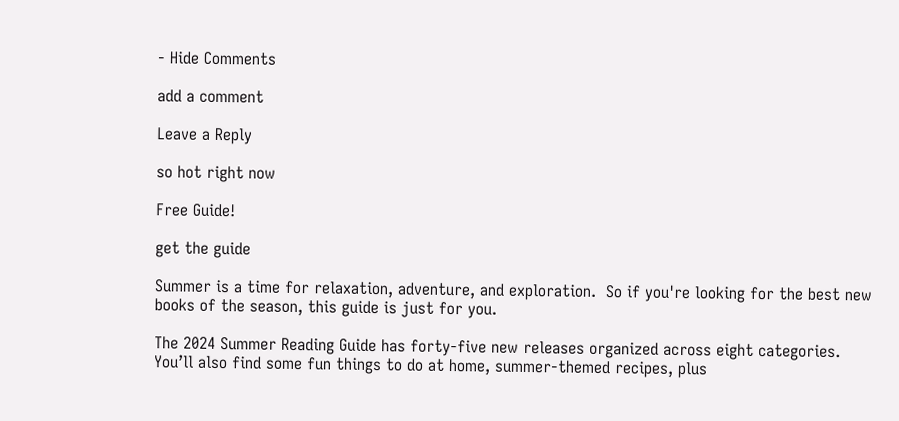- Hide Comments

add a comment

Leave a Reply

so hot right now

Free Guide!

get the guide

Summer is a time for relaxation, adventure, and exploration.  So if you're looking for the best new books of the season, this guide is just for you.

The 2024 Summer Reading Guide has forty-five new releases organized across eight categories. You’ll also find some fun things to do at home, summer-themed recipes, plus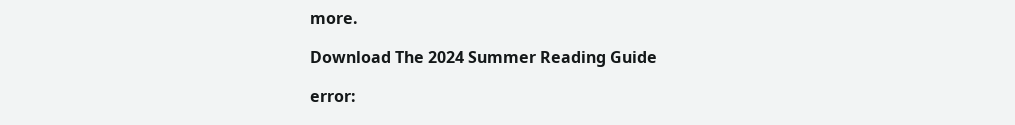more.

Download The 2024 Summer Reading Guide

error: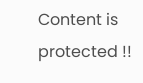Content is protected !!